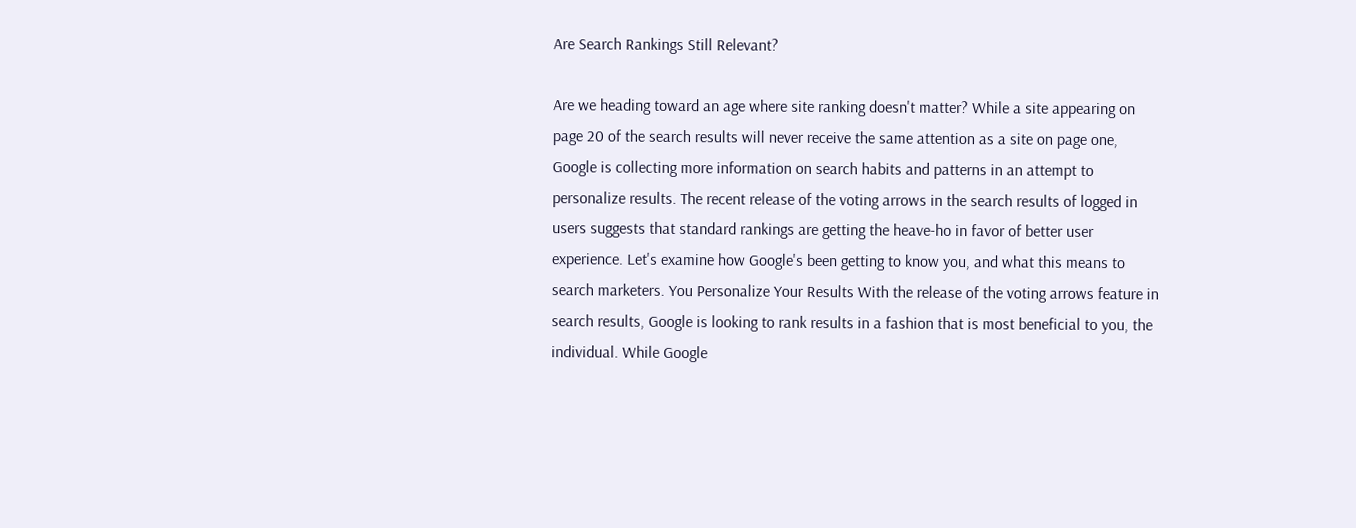Are Search Rankings Still Relevant?

Are we heading toward an age where site ranking doesn't matter? While a site appearing on page 20 of the search results will never receive the same attention as a site on page one, Google is collecting more information on search habits and patterns in an attempt to personalize results. The recent release of the voting arrows in the search results of logged in users suggests that standard rankings are getting the heave-ho in favor of better user experience. Let's examine how Google's been getting to know you, and what this means to search marketers. You Personalize Your Results With the release of the voting arrows feature in search results, Google is looking to rank results in a fashion that is most beneficial to you, the individual. While Google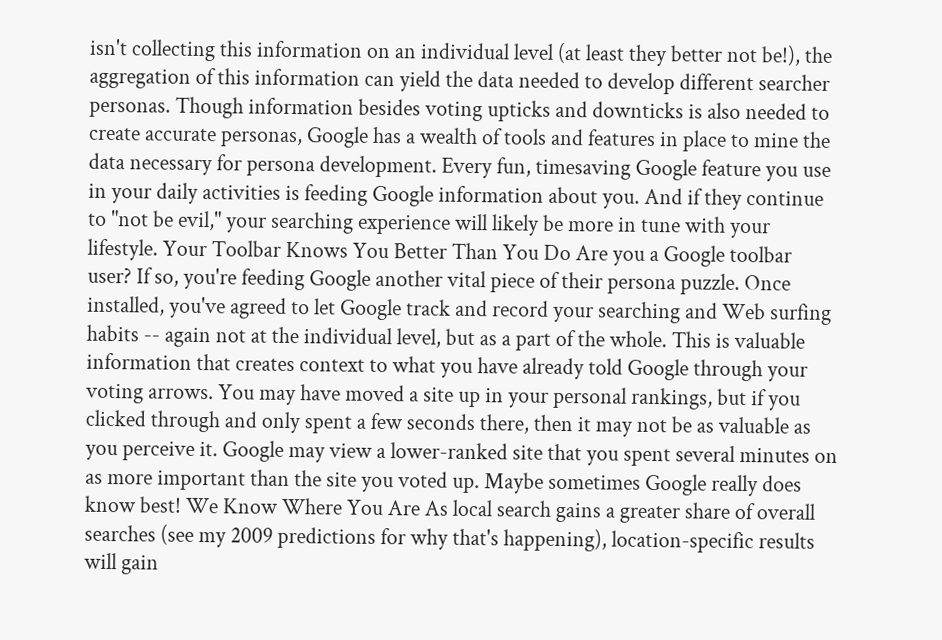isn't collecting this information on an individual level (at least they better not be!), the aggregation of this information can yield the data needed to develop different searcher personas. Though information besides voting upticks and downticks is also needed to create accurate personas, Google has a wealth of tools and features in place to mine the data necessary for persona development. Every fun, timesaving Google feature you use in your daily activities is feeding Google information about you. And if they continue to "not be evil," your searching experience will likely be more in tune with your lifestyle. Your Toolbar Knows You Better Than You Do Are you a Google toolbar user? If so, you're feeding Google another vital piece of their persona puzzle. Once installed, you've agreed to let Google track and record your searching and Web surfing habits -- again not at the individual level, but as a part of the whole. This is valuable information that creates context to what you have already told Google through your voting arrows. You may have moved a site up in your personal rankings, but if you clicked through and only spent a few seconds there, then it may not be as valuable as you perceive it. Google may view a lower-ranked site that you spent several minutes on as more important than the site you voted up. Maybe sometimes Google really does know best! We Know Where You Are As local search gains a greater share of overall searches (see my 2009 predictions for why that's happening), location-specific results will gain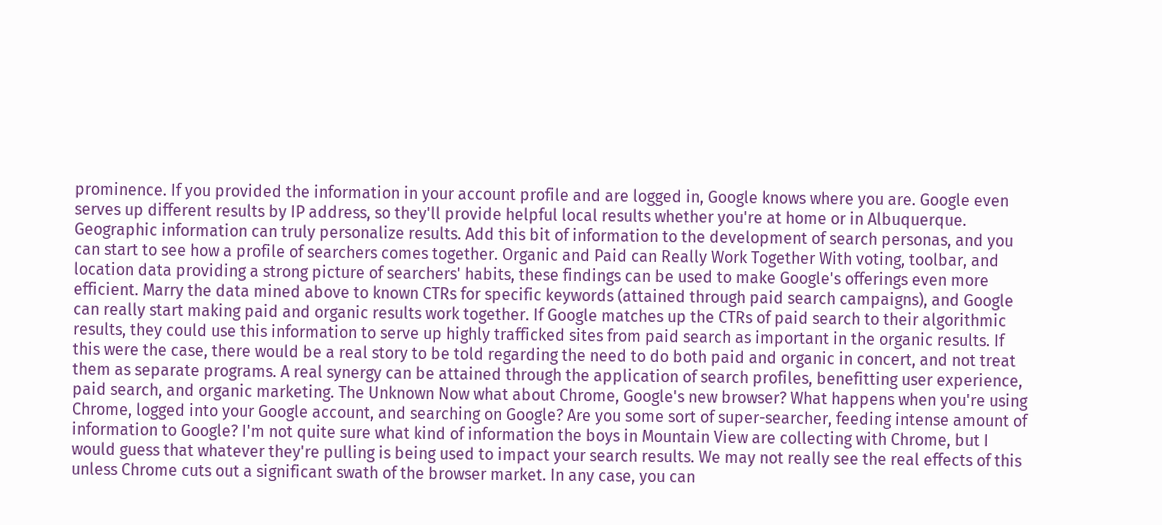prominence. If you provided the information in your account profile and are logged in, Google knows where you are. Google even serves up different results by IP address, so they'll provide helpful local results whether you're at home or in Albuquerque. Geographic information can truly personalize results. Add this bit of information to the development of search personas, and you can start to see how a profile of searchers comes together. Organic and Paid can Really Work Together With voting, toolbar, and location data providing a strong picture of searchers' habits, these findings can be used to make Google's offerings even more efficient. Marry the data mined above to known CTRs for specific keywords (attained through paid search campaigns), and Google can really start making paid and organic results work together. If Google matches up the CTRs of paid search to their algorithmic results, they could use this information to serve up highly trafficked sites from paid search as important in the organic results. If this were the case, there would be a real story to be told regarding the need to do both paid and organic in concert, and not treat them as separate programs. A real synergy can be attained through the application of search profiles, benefitting user experience, paid search, and organic marketing. The Unknown Now what about Chrome, Google's new browser? What happens when you're using Chrome, logged into your Google account, and searching on Google? Are you some sort of super-searcher, feeding intense amount of information to Google? I'm not quite sure what kind of information the boys in Mountain View are collecting with Chrome, but I would guess that whatever they're pulling is being used to impact your search results. We may not really see the real effects of this unless Chrome cuts out a significant swath of the browser market. In any case, you can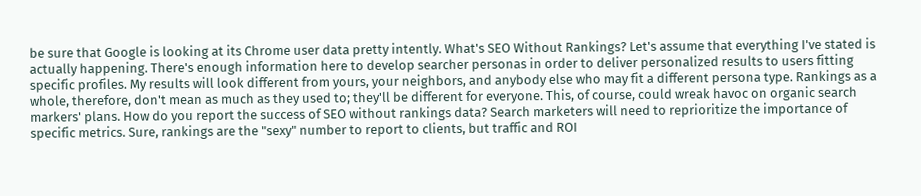be sure that Google is looking at its Chrome user data pretty intently. What's SEO Without Rankings? Let's assume that everything I've stated is actually happening. There's enough information here to develop searcher personas in order to deliver personalized results to users fitting specific profiles. My results will look different from yours, your neighbors, and anybody else who may fit a different persona type. Rankings as a whole, therefore, don't mean as much as they used to; they'll be different for everyone. This, of course, could wreak havoc on organic search markers' plans. How do you report the success of SEO without rankings data? Search marketers will need to reprioritize the importance of specific metrics. Sure, rankings are the "sexy" number to report to clients, but traffic and ROI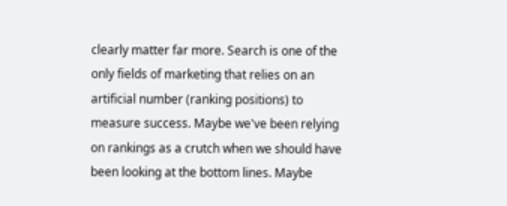clearly matter far more. Search is one of the only fields of marketing that relies on an artificial number (ranking positions) to measure success. Maybe we've been relying on rankings as a crutch when we should have been looking at the bottom lines. Maybe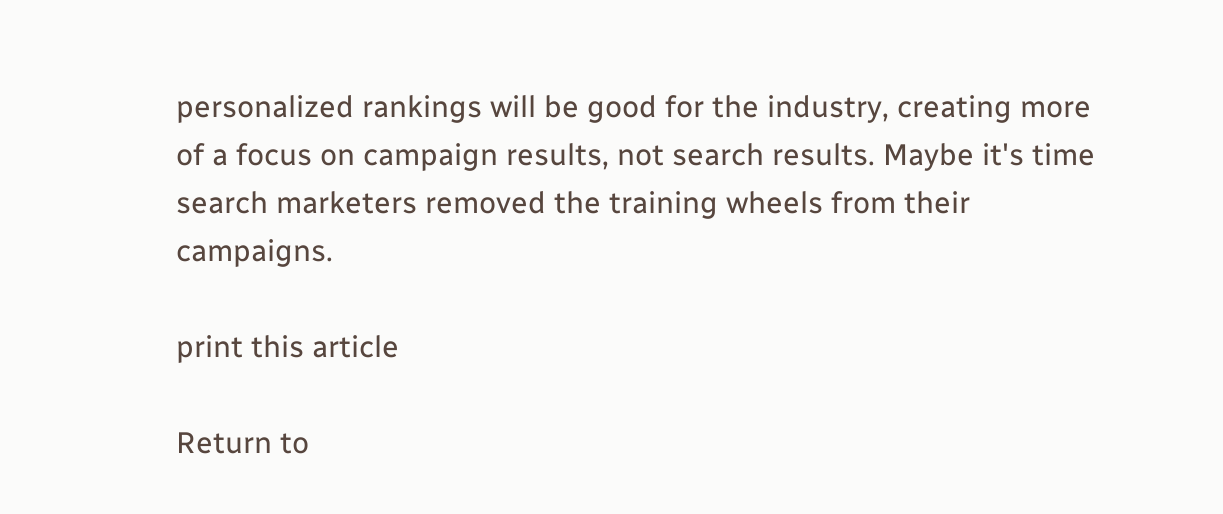personalized rankings will be good for the industry, creating more of a focus on campaign results, not search results. Maybe it's time search marketers removed the training wheels from their campaigns.

print this article

Return to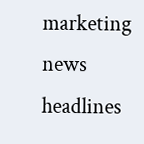marketing news headlines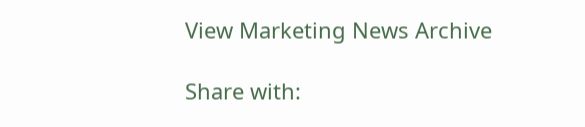View Marketing News Archive

Share with: